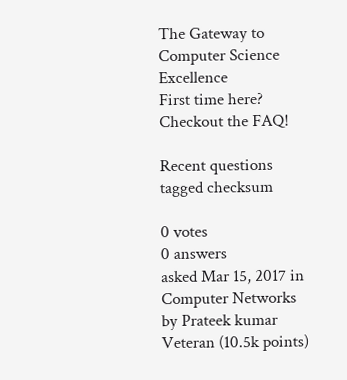The Gateway to Computer Science Excellence
First time here? Checkout the FAQ!

Recent questions tagged checksum

0 votes
0 answers
asked Mar 15, 2017 in Computer Networks by Prateek kumar Veteran (10.5k points)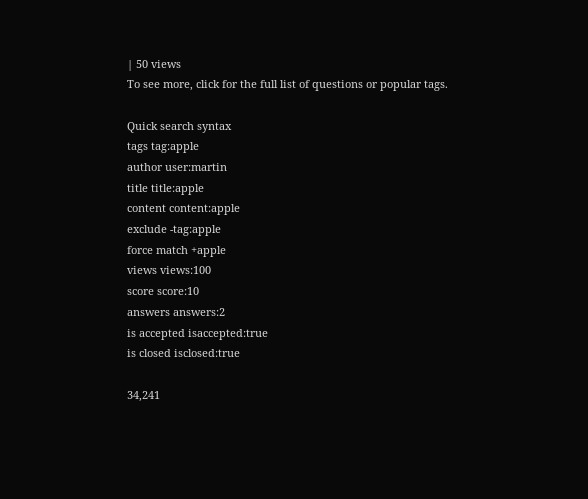| 50 views
To see more, click for the full list of questions or popular tags.

Quick search syntax
tags tag:apple
author user:martin
title title:apple
content content:apple
exclude -tag:apple
force match +apple
views views:100
score score:10
answers answers:2
is accepted isaccepted:true
is closed isclosed:true

34,241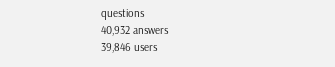questions
40,932 answers
39,846 users